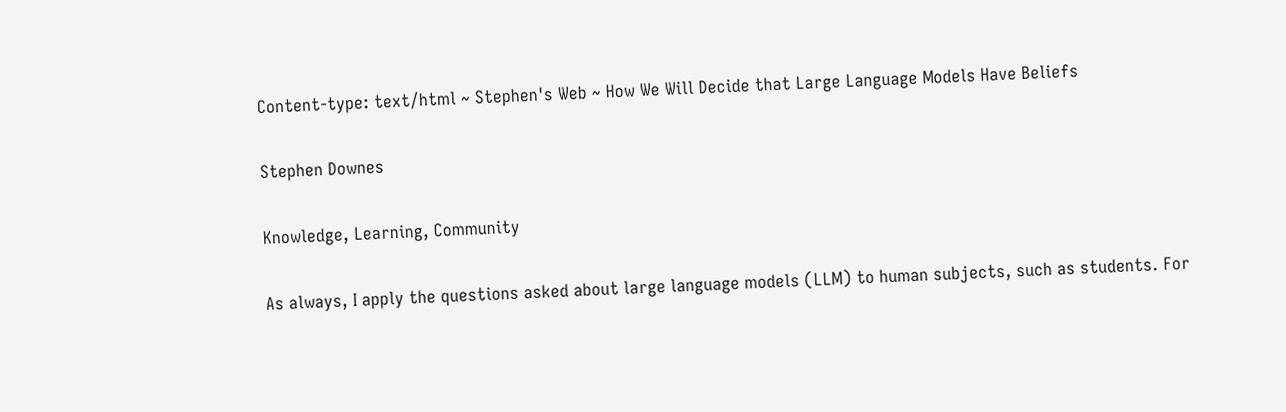Content-type: text/html ~ Stephen's Web ~ How We Will Decide that Large Language Models Have Beliefs

Stephen Downes

Knowledge, Learning, Community

As always, I apply the questions asked about large language models (LLM) to human subjects, such as students. For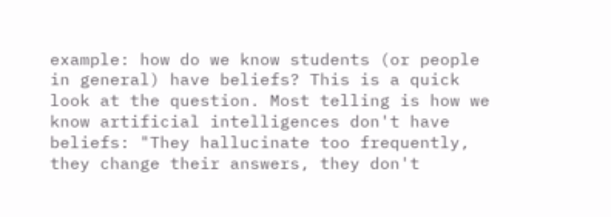example: how do we know students (or people in general) have beliefs? This is a quick look at the question. Most telling is how we know artificial intelligences don't have beliefs: "They hallucinate too frequently, they change their answers, they don't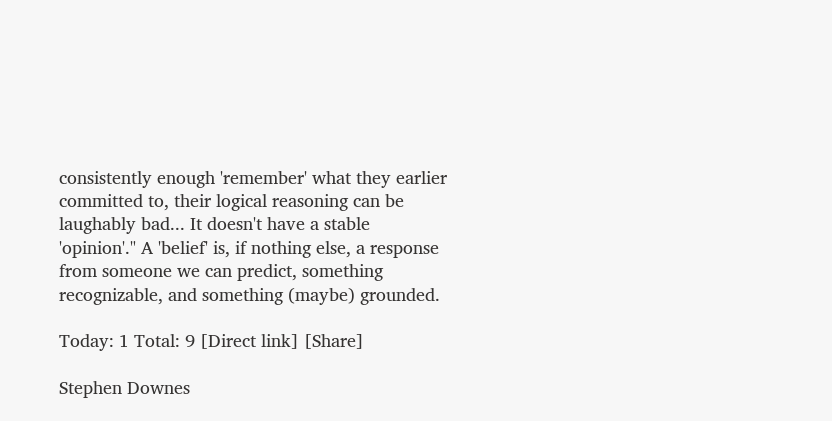consistently enough 'remember' what they earlier committed to, their logical reasoning can be laughably bad... It doesn't have a stable 'opinion'." A 'belief' is, if nothing else, a response from someone we can predict, something recognizable, and something (maybe) grounded.

Today: 1 Total: 9 [Direct link] [Share]

Stephen Downes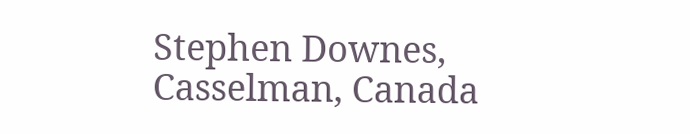Stephen Downes, Casselman, Canada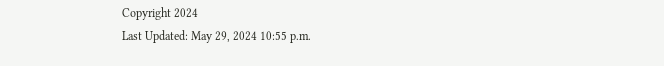Copyright 2024
Last Updated: May 29, 2024 10:55 p.m.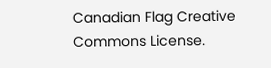Canadian Flag Creative Commons License.